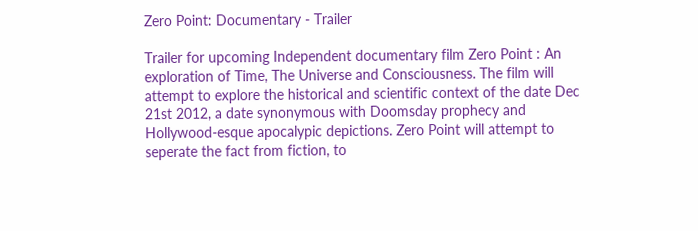Zero Point: Documentary - Trailer

Trailer for upcoming Independent documentary film Zero Point : An exploration of Time, The Universe and Consciousness. The film will attempt to explore the historical and scientific context of the date Dec 21st 2012, a date synonymous with Doomsday prophecy and Hollywood-esque apocalypic depictions. Zero Point will attempt to seperate the fact from fiction, to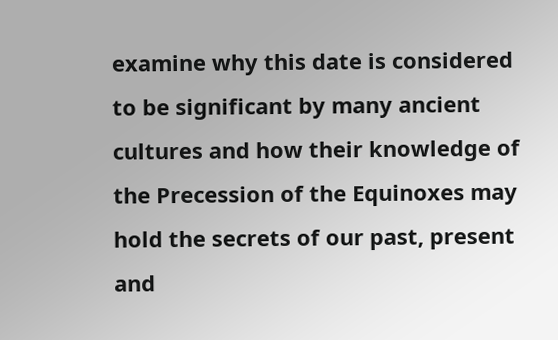examine why this date is considered to be significant by many ancient cultures and how their knowledge of the Precession of the Equinoxes may hold the secrets of our past, present and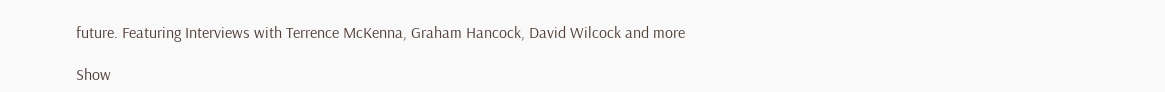future. Featuring Interviews with Terrence McKenna, Graham Hancock, David Wilcock and more

Show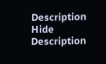Description Hide Description